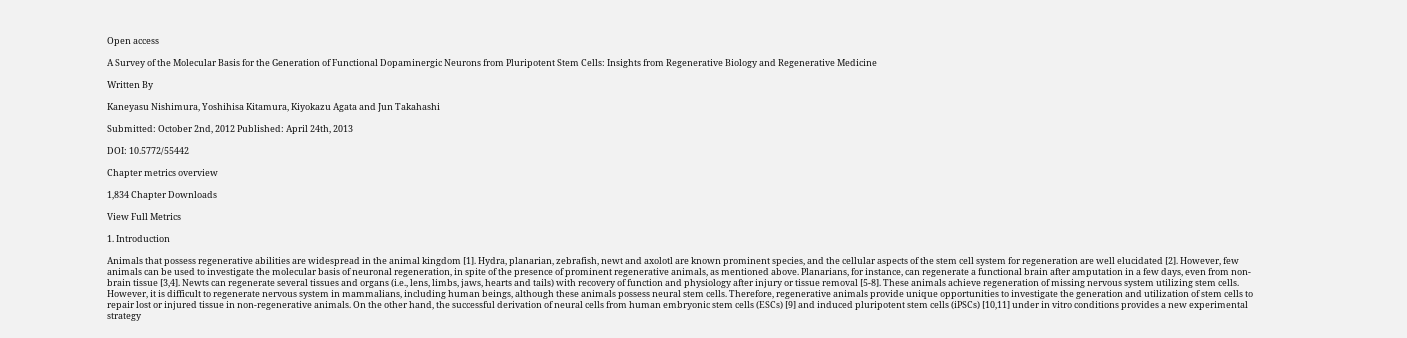Open access

A Survey of the Molecular Basis for the Generation of Functional Dopaminergic Neurons from Pluripotent Stem Cells: Insights from Regenerative Biology and Regenerative Medicine

Written By

Kaneyasu Nishimura, Yoshihisa Kitamura, Kiyokazu Agata and Jun Takahashi

Submitted: October 2nd, 2012 Published: April 24th, 2013

DOI: 10.5772/55442

Chapter metrics overview

1,834 Chapter Downloads

View Full Metrics

1. Introduction

Animals that possess regenerative abilities are widespread in the animal kingdom [1]. Hydra, planarian, zebrafish, newt and axolotl are known prominent species, and the cellular aspects of the stem cell system for regeneration are well elucidated [2]. However, few animals can be used to investigate the molecular basis of neuronal regeneration, in spite of the presence of prominent regenerative animals, as mentioned above. Planarians, for instance, can regenerate a functional brain after amputation in a few days, even from non-brain tissue [3,4]. Newts can regenerate several tissues and organs (i.e., lens, limbs, jaws, hearts and tails) with recovery of function and physiology after injury or tissue removal [5-8]. These animals achieve regeneration of missing nervous system utilizing stem cells. However, it is difficult to regenerate nervous system in mammalians, including human beings, although these animals possess neural stem cells. Therefore, regenerative animals provide unique opportunities to investigate the generation and utilization of stem cells to repair lost or injured tissue in non-regenerative animals. On the other hand, the successful derivation of neural cells from human embryonic stem cells (ESCs) [9] and induced pluripotent stem cells (iPSCs) [10,11] under in vitro conditions provides a new experimental strategy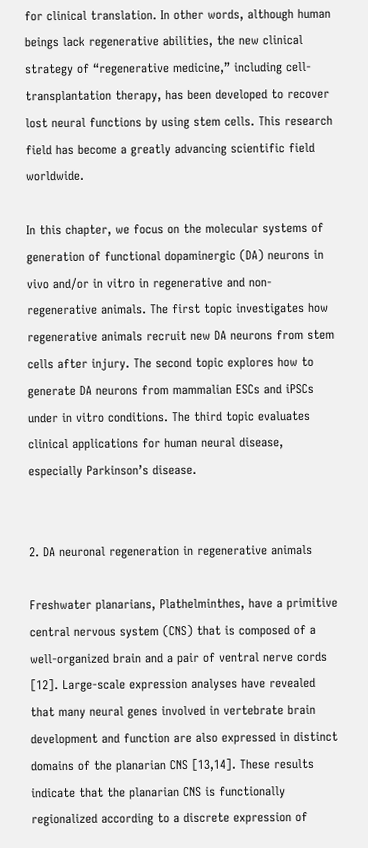for clinical translation. In other words, although human beings lack regenerative abilities, the new clinical strategy of “regenerative medicine,” including cell-transplantation therapy, has been developed to recover lost neural functions by using stem cells. This research field has become a greatly advancing scientific field worldwide.

In this chapter, we focus on the molecular systems of generation of functional dopaminergic (DA) neurons in vivo and/or in vitro in regenerative and non-regenerative animals. The first topic investigates how regenerative animals recruit new DA neurons from stem cells after injury. The second topic explores how to generate DA neurons from mammalian ESCs and iPSCs under in vitro conditions. The third topic evaluates clinical applications for human neural disease, especially Parkinson’s disease.


2. DA neuronal regeneration in regenerative animals

Freshwater planarians, Plathelminthes, have a primitive central nervous system (CNS) that is composed of a well-organized brain and a pair of ventral nerve cords [12]. Large-scale expression analyses have revealed that many neural genes involved in vertebrate brain development and function are also expressed in distinct domains of the planarian CNS [13,14]. These results indicate that the planarian CNS is functionally regionalized according to a discrete expression of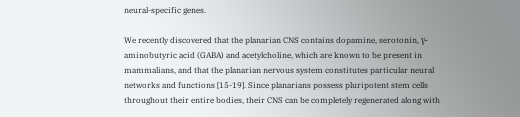neural-specific genes.

We recently discovered that the planarian CNS contains dopamine, serotonin, γ-aminobutyric acid (GABA) and acetylcholine, which are known to be present in mammalians, and that the planarian nervous system constitutes particular neural networks and functions [15-19]. Since planarians possess pluripotent stem cells throughout their entire bodies, their CNS can be completely regenerated along with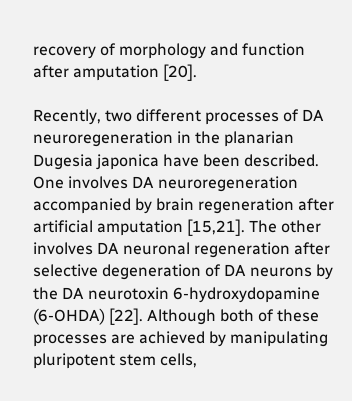recovery of morphology and function after amputation [20].

Recently, two different processes of DA neuroregeneration in the planarian Dugesia japonica have been described. One involves DA neuroregeneration accompanied by brain regeneration after artificial amputation [15,21]. The other involves DA neuronal regeneration after selective degeneration of DA neurons by the DA neurotoxin 6-hydroxydopamine (6-OHDA) [22]. Although both of these processes are achieved by manipulating pluripotent stem cells,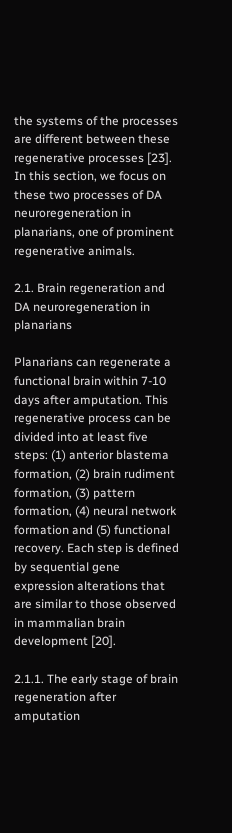the systems of the processes are different between these regenerative processes [23]. In this section, we focus on these two processes of DA neuroregeneration in planarians, one of prominent regenerative animals.

2.1. Brain regeneration and DA neuroregeneration in planarians

Planarians can regenerate a functional brain within 7-10 days after amputation. This regenerative process can be divided into at least five steps: (1) anterior blastema formation, (2) brain rudiment formation, (3) pattern formation, (4) neural network formation and (5) functional recovery. Each step is defined by sequential gene expression alterations that are similar to those observed in mammalian brain development [20].

2.1.1. The early stage of brain regeneration after amputation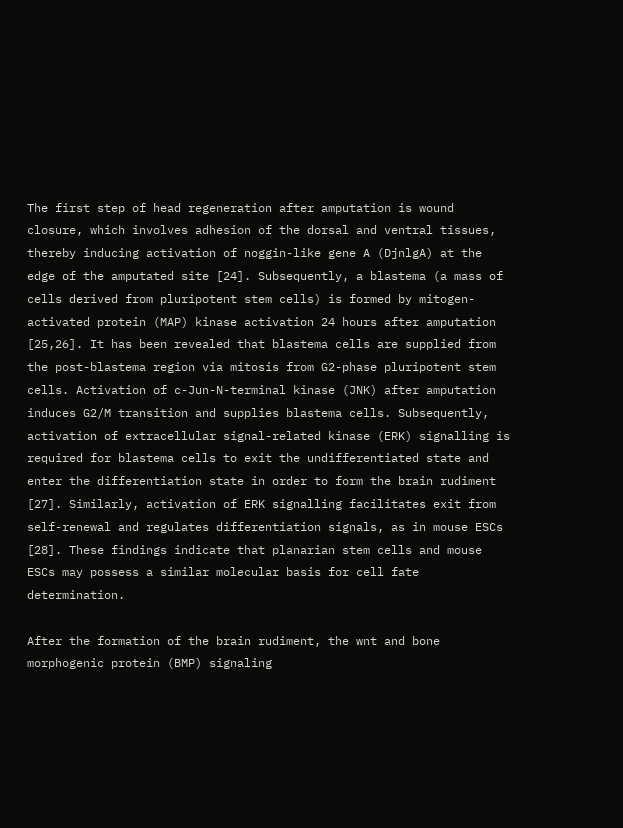The first step of head regeneration after amputation is wound closure, which involves adhesion of the dorsal and ventral tissues, thereby inducing activation of noggin-like gene A (DjnlgA) at the edge of the amputated site [24]. Subsequently, a blastema (a mass of cells derived from pluripotent stem cells) is formed by mitogen-activated protein (MAP) kinase activation 24 hours after amputation [25,26]. It has been revealed that blastema cells are supplied from the post-blastema region via mitosis from G2-phase pluripotent stem cells. Activation of c-Jun-N-terminal kinase (JNK) after amputation induces G2/M transition and supplies blastema cells. Subsequently, activation of extracellular signal-related kinase (ERK) signalling is required for blastema cells to exit the undifferentiated state and enter the differentiation state in order to form the brain rudiment [27]. Similarly, activation of ERK signalling facilitates exit from self-renewal and regulates differentiation signals, as in mouse ESCs [28]. These findings indicate that planarian stem cells and mouse ESCs may possess a similar molecular basis for cell fate determination.

After the formation of the brain rudiment, the wnt and bone morphogenic protein (BMP) signaling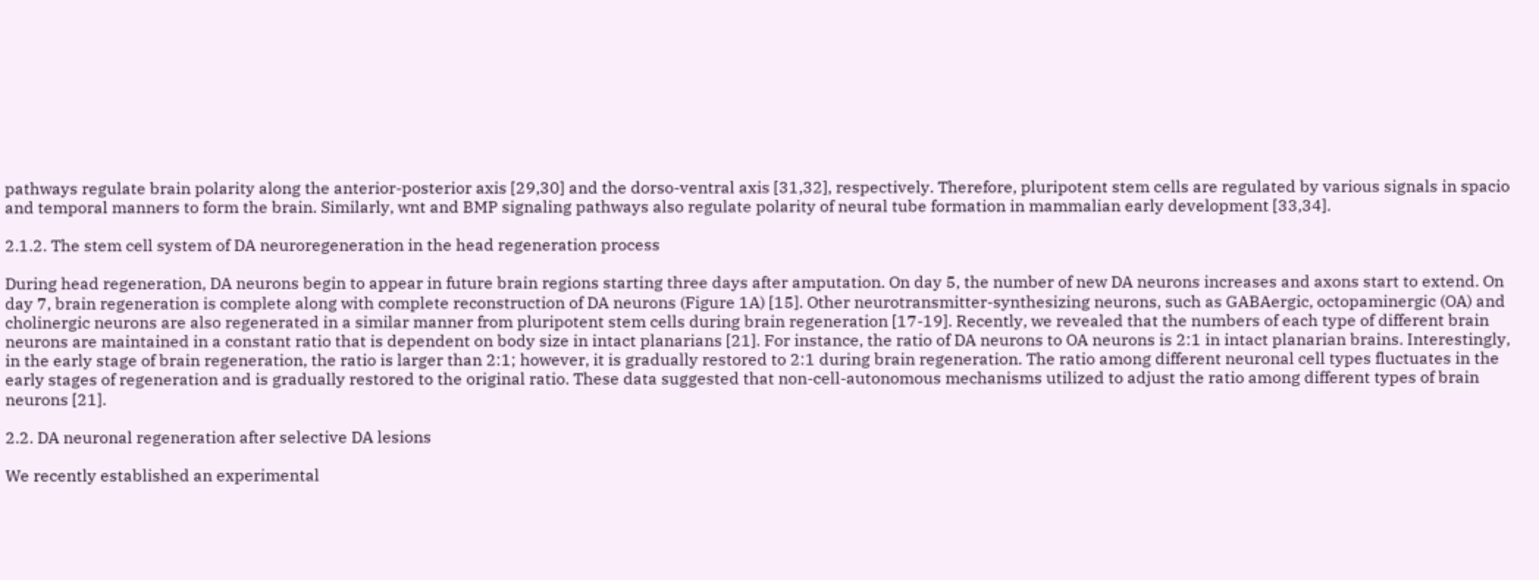pathways regulate brain polarity along the anterior-posterior axis [29,30] and the dorso-ventral axis [31,32], respectively. Therefore, pluripotent stem cells are regulated by various signals in spacio and temporal manners to form the brain. Similarly, wnt and BMP signaling pathways also regulate polarity of neural tube formation in mammalian early development [33,34].

2.1.2. The stem cell system of DA neuroregeneration in the head regeneration process

During head regeneration, DA neurons begin to appear in future brain regions starting three days after amputation. On day 5, the number of new DA neurons increases and axons start to extend. On day 7, brain regeneration is complete along with complete reconstruction of DA neurons (Figure 1A) [15]. Other neurotransmitter-synthesizing neurons, such as GABAergic, octopaminergic (OA) and cholinergic neurons are also regenerated in a similar manner from pluripotent stem cells during brain regeneration [17-19]. Recently, we revealed that the numbers of each type of different brain neurons are maintained in a constant ratio that is dependent on body size in intact planarians [21]. For instance, the ratio of DA neurons to OA neurons is 2:1 in intact planarian brains. Interestingly, in the early stage of brain regeneration, the ratio is larger than 2:1; however, it is gradually restored to 2:1 during brain regeneration. The ratio among different neuronal cell types fluctuates in the early stages of regeneration and is gradually restored to the original ratio. These data suggested that non-cell-autonomous mechanisms utilized to adjust the ratio among different types of brain neurons [21].

2.2. DA neuronal regeneration after selective DA lesions

We recently established an experimental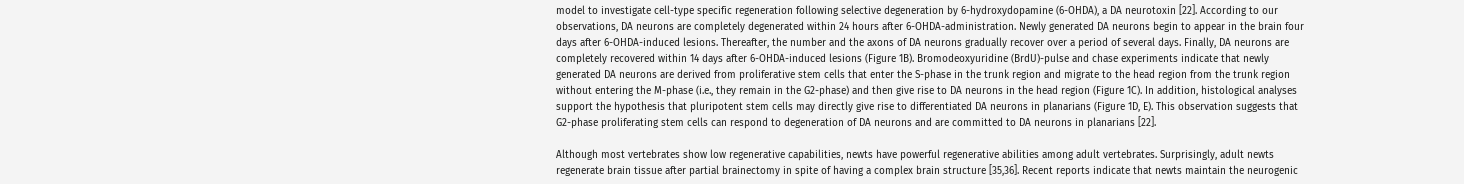model to investigate cell-type specific regeneration following selective degeneration by 6-hydroxydopamine (6-OHDA), a DA neurotoxin [22]. According to our observations, DA neurons are completely degenerated within 24 hours after 6-OHDA-administration. Newly generated DA neurons begin to appear in the brain four days after 6-OHDA-induced lesions. Thereafter, the number and the axons of DA neurons gradually recover over a period of several days. Finally, DA neurons are completely recovered within 14 days after 6-OHDA-induced lesions (Figure 1B). Bromodeoxyuridine (BrdU)-pulse and chase experiments indicate that newly generated DA neurons are derived from proliferative stem cells that enter the S-phase in the trunk region and migrate to the head region from the trunk region without entering the M-phase (i.e., they remain in the G2-phase) and then give rise to DA neurons in the head region (Figure 1C). In addition, histological analyses support the hypothesis that pluripotent stem cells may directly give rise to differentiated DA neurons in planarians (Figure 1D, E). This observation suggests that G2-phase proliferating stem cells can respond to degeneration of DA neurons and are committed to DA neurons in planarians [22].

Although most vertebrates show low regenerative capabilities, newts have powerful regenerative abilities among adult vertebrates. Surprisingly, adult newts regenerate brain tissue after partial brainectomy in spite of having a complex brain structure [35,36]. Recent reports indicate that newts maintain the neurogenic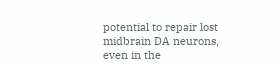potential to repair lost midbrain DA neurons, even in the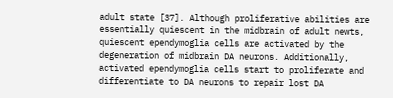adult state [37]. Although proliferative abilities are essentially quiescent in the midbrain of adult newts, quiescent ependymoglia cells are activated by the degeneration of midbrain DA neurons. Additionally, activated ependymoglia cells start to proliferate and differentiate to DA neurons to repair lost DA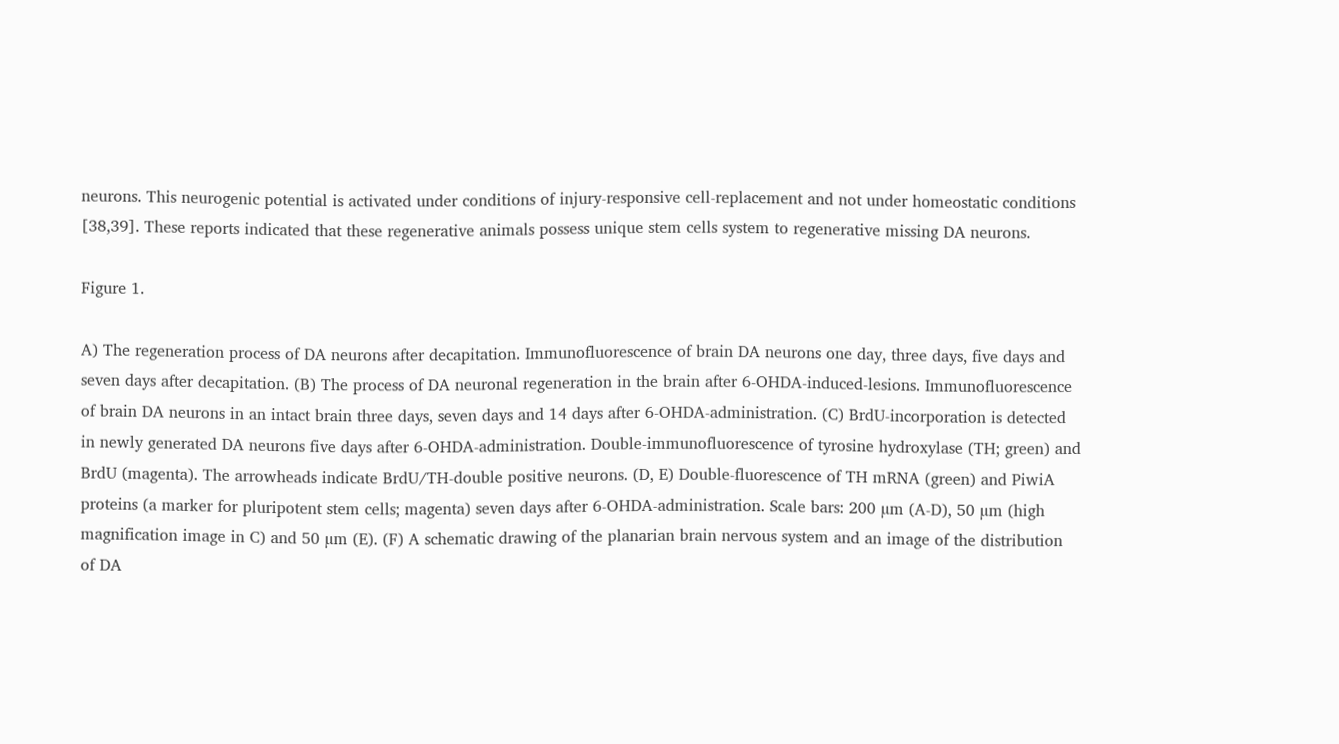neurons. This neurogenic potential is activated under conditions of injury-responsive cell-replacement and not under homeostatic conditions [38,39]. These reports indicated that these regenerative animals possess unique stem cells system to regenerative missing DA neurons.

Figure 1.

A) The regeneration process of DA neurons after decapitation. Immunofluorescence of brain DA neurons one day, three days, five days and seven days after decapitation. (B) The process of DA neuronal regeneration in the brain after 6-OHDA-induced-lesions. Immunofluorescence of brain DA neurons in an intact brain three days, seven days and 14 days after 6-OHDA-administration. (C) BrdU-incorporation is detected in newly generated DA neurons five days after 6-OHDA-administration. Double-immunofluorescence of tyrosine hydroxylase (TH; green) and BrdU (magenta). The arrowheads indicate BrdU/TH-double positive neurons. (D, E) Double-fluorescence of TH mRNA (green) and PiwiA proteins (a marker for pluripotent stem cells; magenta) seven days after 6-OHDA-administration. Scale bars: 200 µm (A-D), 50 µm (high magnification image in C) and 50 µm (E). (F) A schematic drawing of the planarian brain nervous system and an image of the distribution of DA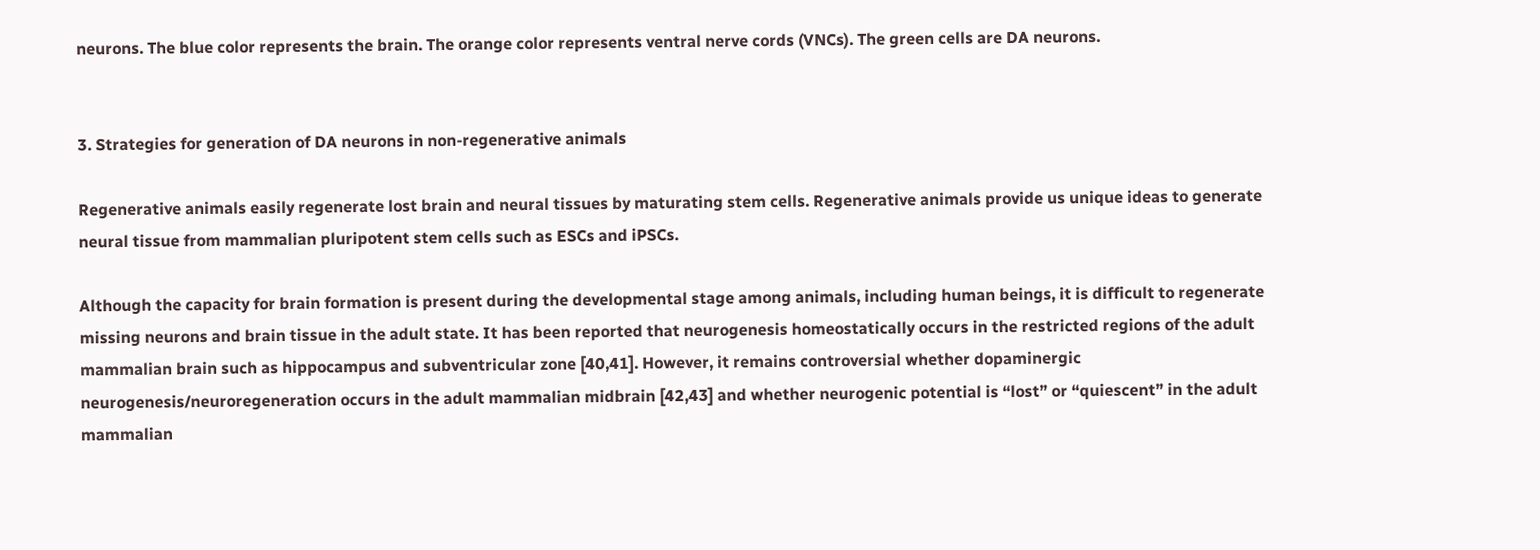neurons. The blue color represents the brain. The orange color represents ventral nerve cords (VNCs). The green cells are DA neurons.


3. Strategies for generation of DA neurons in non-regenerative animals

Regenerative animals easily regenerate lost brain and neural tissues by maturating stem cells. Regenerative animals provide us unique ideas to generate neural tissue from mammalian pluripotent stem cells such as ESCs and iPSCs.

Although the capacity for brain formation is present during the developmental stage among animals, including human beings, it is difficult to regenerate missing neurons and brain tissue in the adult state. It has been reported that neurogenesis homeostatically occurs in the restricted regions of the adult mammalian brain such as hippocampus and subventricular zone [40,41]. However, it remains controversial whether dopaminergic neurogenesis/neuroregeneration occurs in the adult mammalian midbrain [42,43] and whether neurogenic potential is “lost” or “quiescent” in the adult mammalian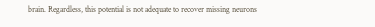brain. Regardless, this potential is not adequate to recover missing neurons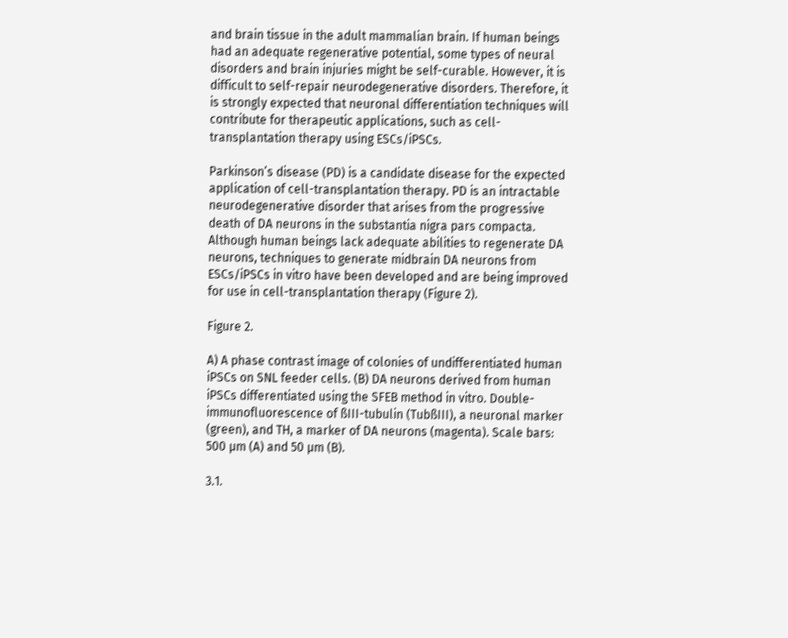and brain tissue in the adult mammalian brain. If human beings had an adequate regenerative potential, some types of neural disorders and brain injuries might be self-curable. However, it is difficult to self-repair neurodegenerative disorders. Therefore, it is strongly expected that neuronal differentiation techniques will contribute for therapeutic applications, such as cell-transplantation therapy using ESCs/iPSCs.

Parkinson’s disease (PD) is a candidate disease for the expected application of cell-transplantation therapy. PD is an intractable neurodegenerative disorder that arises from the progressive death of DA neurons in the substantia nigra pars compacta. Although human beings lack adequate abilities to regenerate DA neurons, techniques to generate midbrain DA neurons from ESCs/iPSCs in vitro have been developed and are being improved for use in cell-transplantation therapy (Figure 2).

Figure 2.

A) A phase contrast image of colonies of undifferentiated human iPSCs on SNL feeder cells. (B) DA neurons derived from human iPSCs differentiated using the SFEB method in vitro. Double-immunofluorescence of ßIII-tubulin (TubßIII), a neuronal marker (green), and TH, a marker of DA neurons (magenta). Scale bars: 500 µm (A) and 50 µm (B).

3.1.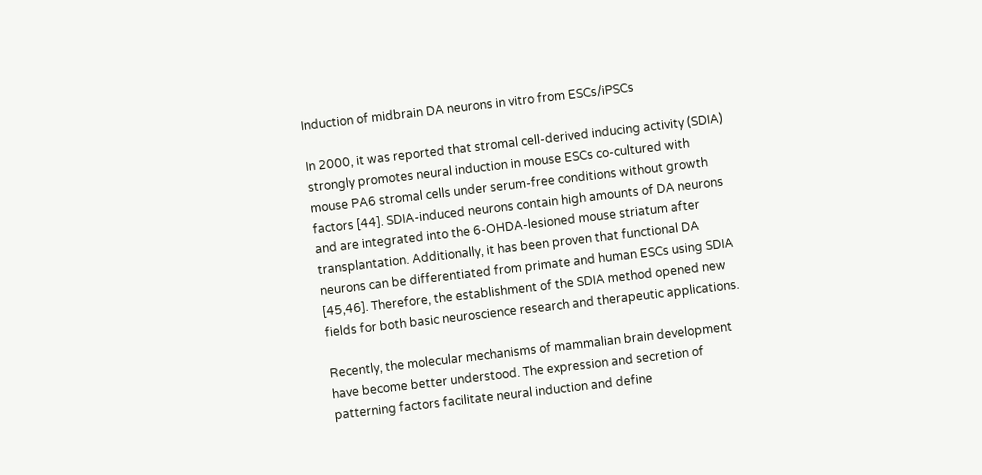Induction of midbrain DA neurons in vitro from ESCs/iPSCs

In 2000, it was reported that stromal cell-derived inducing activity (SDIA) strongly promotes neural induction in mouse ESCs co-cultured with mouse PA6 stromal cells under serum-free conditions without growth factors [44]. SDIA-induced neurons contain high amounts of DA neurons and are integrated into the 6-OHDA-lesioned mouse striatum after transplantation. Additionally, it has been proven that functional DA neurons can be differentiated from primate and human ESCs using SDIA [45,46]. Therefore, the establishment of the SDIA method opened new fields for both basic neuroscience research and therapeutic applications.

Recently, the molecular mechanisms of mammalian brain development have become better understood. The expression and secretion of patterning factors facilitate neural induction and define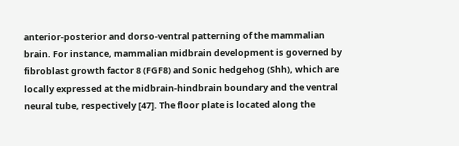anterior-posterior and dorso-ventral patterning of the mammalian brain. For instance, mammalian midbrain development is governed by fibroblast growth factor 8 (FGF8) and Sonic hedgehog (Shh), which are locally expressed at the midbrain-hindbrain boundary and the ventral neural tube, respectively [47]. The floor plate is located along the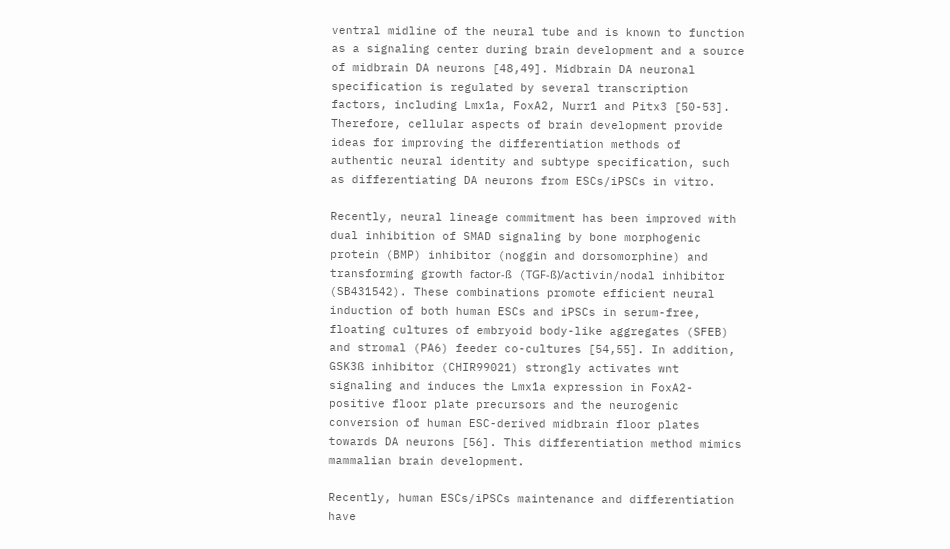ventral midline of the neural tube and is known to function as a signaling center during brain development and a source of midbrain DA neurons [48,49]. Midbrain DA neuronal specification is regulated by several transcription factors, including Lmx1a, FoxA2, Nurr1 and Pitx3 [50-53]. Therefore, cellular aspects of brain development provide ideas for improving the differentiation methods of authentic neural identity and subtype specification, such as differentiating DA neurons from ESCs/iPSCs in vitro.

Recently, neural lineage commitment has been improved with dual inhibition of SMAD signaling by bone morphogenic protein (BMP) inhibitor (noggin and dorsomorphine) and transforming growth factor-ß (TGF-ß)/activin/nodal inhibitor (SB431542). These combinations promote efficient neural induction of both human ESCs and iPSCs in serum-free, floating cultures of embryoid body-like aggregates (SFEB) and stromal (PA6) feeder co-cultures [54,55]. In addition, GSK3ß inhibitor (CHIR99021) strongly activates wnt signaling and induces the Lmx1a expression in FoxA2-positive floor plate precursors and the neurogenic conversion of human ESC-derived midbrain floor plates towards DA neurons [56]. This differentiation method mimics mammalian brain development.

Recently, human ESCs/iPSCs maintenance and differentiation have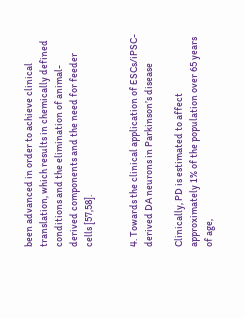been advanced in order to achieve clinical translation, which results in chemically defined conditions and the elimination of animal-derived components and the need for feeder cells [57,58].


4. Towards the clinical application of ESCs/iPSC-derived DA neurons in Parkinson’s disease

Clinically, PD is estimated to affect approximately 1% of the population over 65 years of age,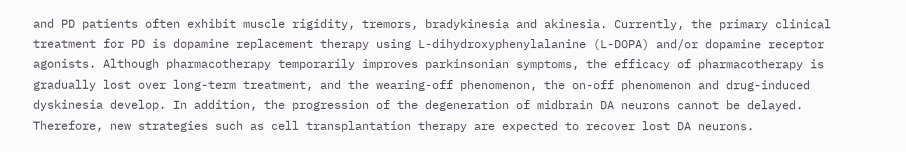and PD patients often exhibit muscle rigidity, tremors, bradykinesia and akinesia. Currently, the primary clinical treatment for PD is dopamine replacement therapy using L-dihydroxyphenylalanine (L-DOPA) and/or dopamine receptor agonists. Although pharmacotherapy temporarily improves parkinsonian symptoms, the efficacy of pharmacotherapy is gradually lost over long-term treatment, and the wearing-off phenomenon, the on-off phenomenon and drug-induced dyskinesia develop. In addition, the progression of the degeneration of midbrain DA neurons cannot be delayed. Therefore, new strategies such as cell transplantation therapy are expected to recover lost DA neurons.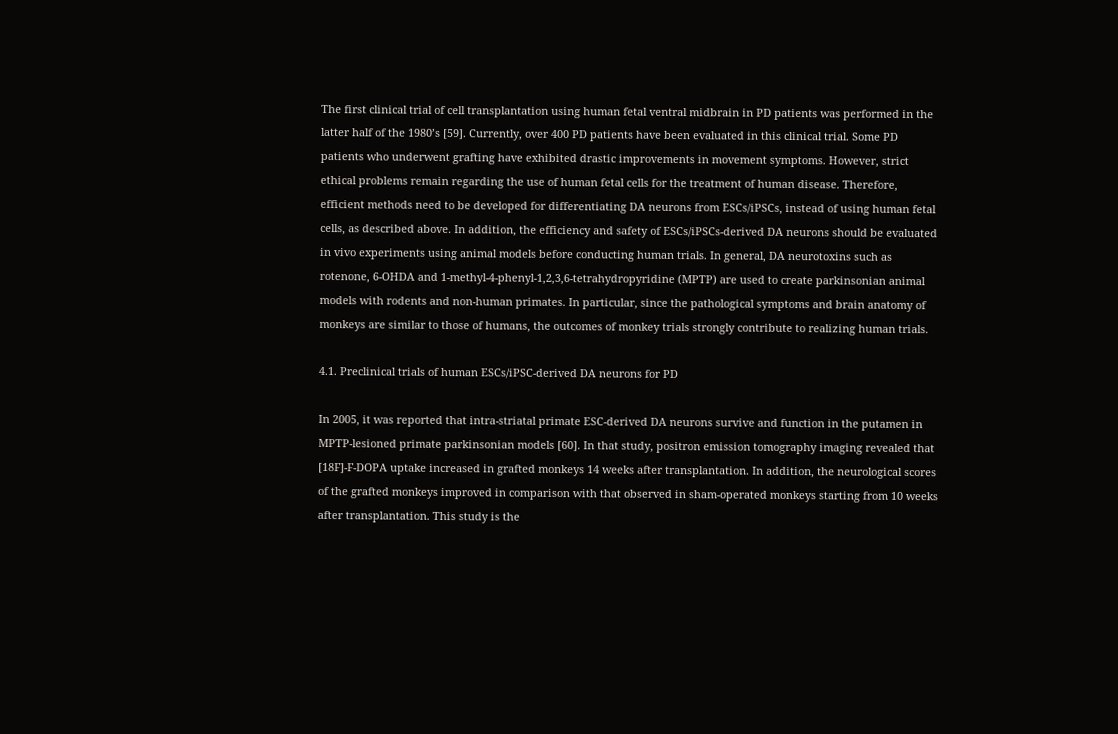The first clinical trial of cell transplantation using human fetal ventral midbrain in PD patients was performed in the latter half of the 1980’s [59]. Currently, over 400 PD patients have been evaluated in this clinical trial. Some PD patients who underwent grafting have exhibited drastic improvements in movement symptoms. However, strict ethical problems remain regarding the use of human fetal cells for the treatment of human disease. Therefore, efficient methods need to be developed for differentiating DA neurons from ESCs/iPSCs, instead of using human fetal cells, as described above. In addition, the efficiency and safety of ESCs/iPSCs-derived DA neurons should be evaluated in vivo experiments using animal models before conducting human trials. In general, DA neurotoxins such as rotenone, 6-OHDA and 1-methyl-4-phenyl-1,2,3,6-tetrahydropyridine (MPTP) are used to create parkinsonian animal models with rodents and non-human primates. In particular, since the pathological symptoms and brain anatomy of monkeys are similar to those of humans, the outcomes of monkey trials strongly contribute to realizing human trials.

4.1. Preclinical trials of human ESCs/iPSC-derived DA neurons for PD

In 2005, it was reported that intra-striatal primate ESC-derived DA neurons survive and function in the putamen in MPTP-lesioned primate parkinsonian models [60]. In that study, positron emission tomography imaging revealed that [18F]-F-DOPA uptake increased in grafted monkeys 14 weeks after transplantation. In addition, the neurological scores of the grafted monkeys improved in comparison with that observed in sham-operated monkeys starting from 10 weeks after transplantation. This study is the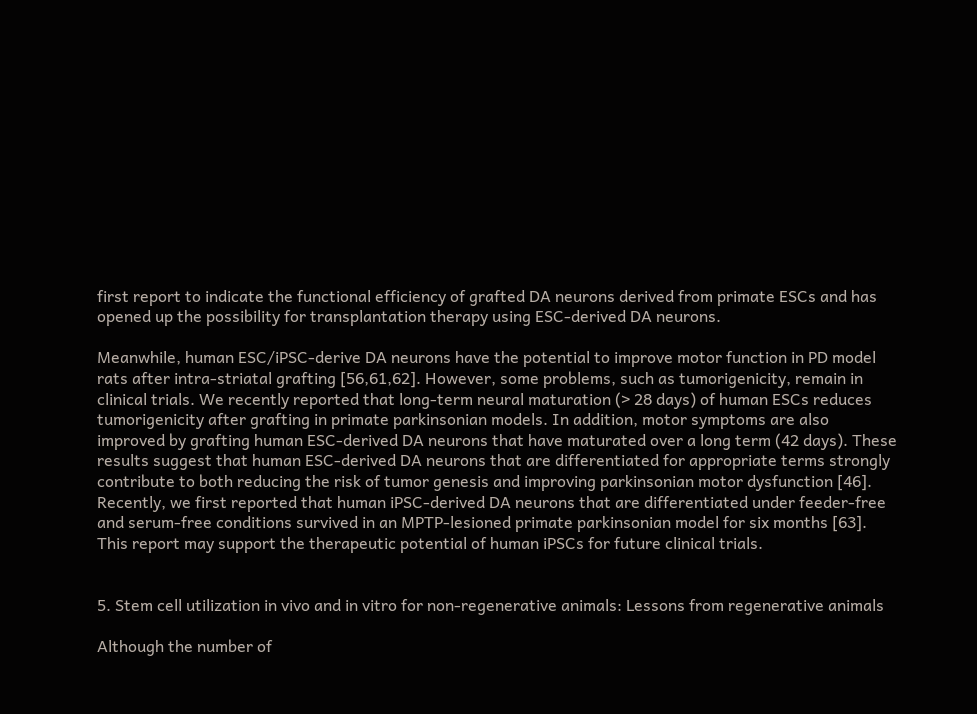first report to indicate the functional efficiency of grafted DA neurons derived from primate ESCs and has opened up the possibility for transplantation therapy using ESC-derived DA neurons.

Meanwhile, human ESC/iPSC-derive DA neurons have the potential to improve motor function in PD model rats after intra-striatal grafting [56,61,62]. However, some problems, such as tumorigenicity, remain in clinical trials. We recently reported that long-term neural maturation (> 28 days) of human ESCs reduces tumorigenicity after grafting in primate parkinsonian models. In addition, motor symptoms are also improved by grafting human ESC-derived DA neurons that have maturated over a long term (42 days). These results suggest that human ESC-derived DA neurons that are differentiated for appropriate terms strongly contribute to both reducing the risk of tumor genesis and improving parkinsonian motor dysfunction [46]. Recently, we first reported that human iPSC-derived DA neurons that are differentiated under feeder-free and serum-free conditions survived in an MPTP-lesioned primate parkinsonian model for six months [63]. This report may support the therapeutic potential of human iPSCs for future clinical trials.


5. Stem cell utilization in vivo and in vitro for non-regenerative animals: Lessons from regenerative animals

Although the number of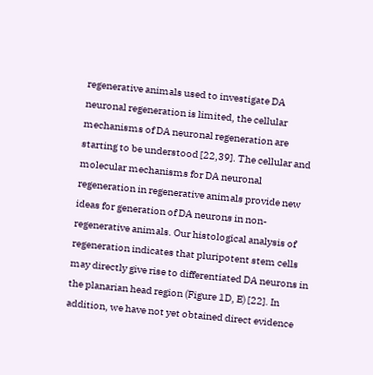regenerative animals used to investigate DA neuronal regeneration is limited, the cellular mechanisms of DA neuronal regeneration are starting to be understood [22,39]. The cellular and molecular mechanisms for DA neuronal regeneration in regenerative animals provide new ideas for generation of DA neurons in non-regenerative animals. Our histological analysis of regeneration indicates that pluripotent stem cells may directly give rise to differentiated DA neurons in the planarian head region (Figure 1D, E) [22]. In addition, we have not yet obtained direct evidence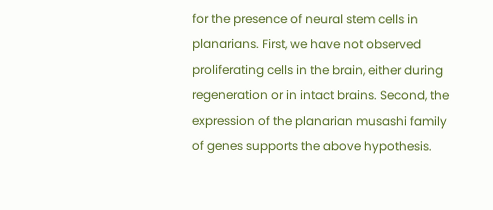for the presence of neural stem cells in planarians. First, we have not observed proliferating cells in the brain, either during regeneration or in intact brains. Second, the expression of the planarian musashi family of genes supports the above hypothesis.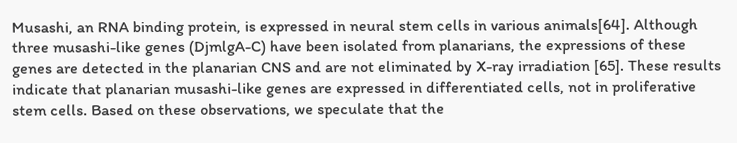Musashi, an RNA binding protein, is expressed in neural stem cells in various animals[64]. Although three musashi-like genes (DjmlgA-C) have been isolated from planarians, the expressions of these genes are detected in the planarian CNS and are not eliminated by X-ray irradiation [65]. These results indicate that planarian musashi-like genes are expressed in differentiated cells, not in proliferative stem cells. Based on these observations, we speculate that the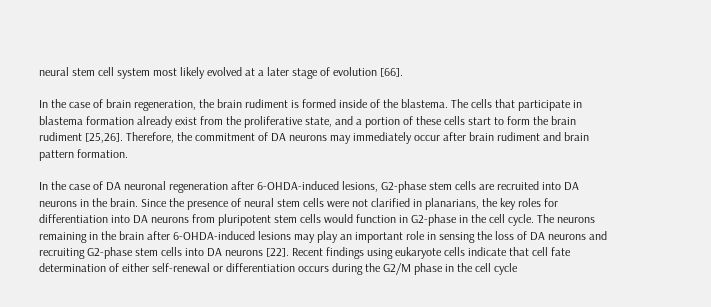neural stem cell system most likely evolved at a later stage of evolution [66].

In the case of brain regeneration, the brain rudiment is formed inside of the blastema. The cells that participate in blastema formation already exist from the proliferative state, and a portion of these cells start to form the brain rudiment [25,26]. Therefore, the commitment of DA neurons may immediately occur after brain rudiment and brain pattern formation.

In the case of DA neuronal regeneration after 6-OHDA-induced lesions, G2-phase stem cells are recruited into DA neurons in the brain. Since the presence of neural stem cells were not clarified in planarians, the key roles for differentiation into DA neurons from pluripotent stem cells would function in G2-phase in the cell cycle. The neurons remaining in the brain after 6-OHDA-induced lesions may play an important role in sensing the loss of DA neurons and recruiting G2-phase stem cells into DA neurons [22]. Recent findings using eukaryote cells indicate that cell fate determination of either self-renewal or differentiation occurs during the G2/M phase in the cell cycle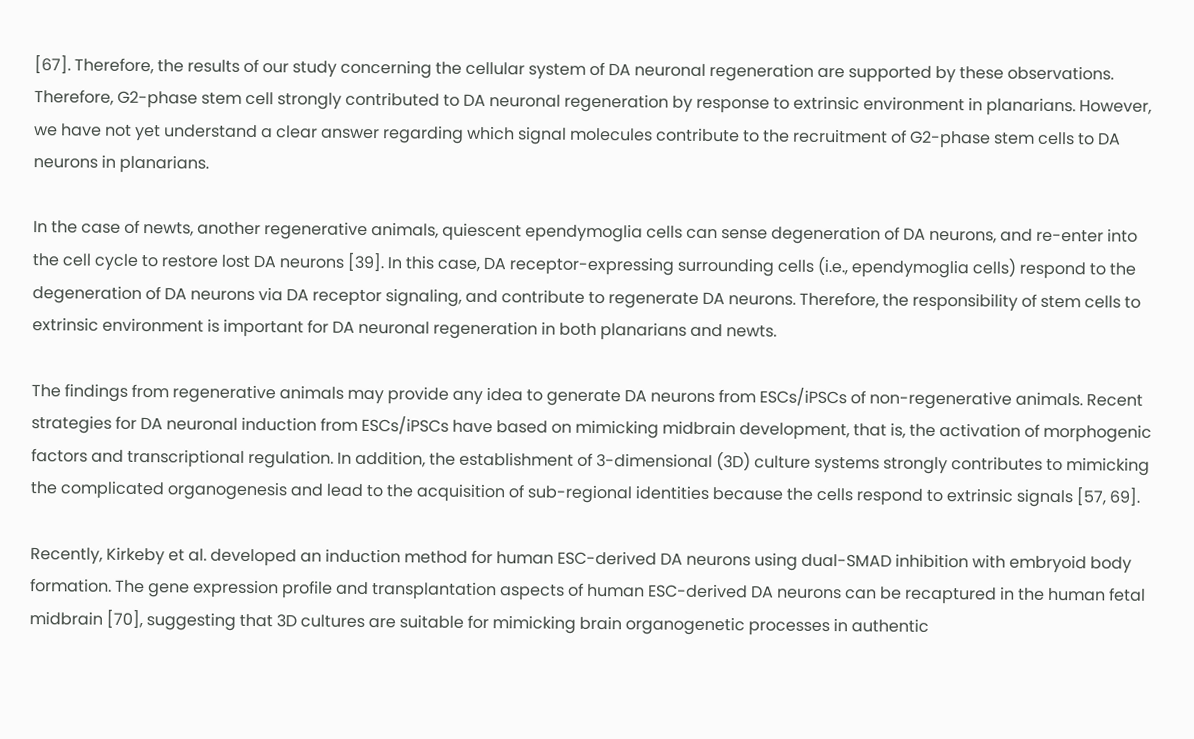[67]. Therefore, the results of our study concerning the cellular system of DA neuronal regeneration are supported by these observations. Therefore, G2-phase stem cell strongly contributed to DA neuronal regeneration by response to extrinsic environment in planarians. However, we have not yet understand a clear answer regarding which signal molecules contribute to the recruitment of G2-phase stem cells to DA neurons in planarians.

In the case of newts, another regenerative animals, quiescent ependymoglia cells can sense degeneration of DA neurons, and re-enter into the cell cycle to restore lost DA neurons [39]. In this case, DA receptor-expressing surrounding cells (i.e., ependymoglia cells) respond to the degeneration of DA neurons via DA receptor signaling, and contribute to regenerate DA neurons. Therefore, the responsibility of stem cells to extrinsic environment is important for DA neuronal regeneration in both planarians and newts.

The findings from regenerative animals may provide any idea to generate DA neurons from ESCs/iPSCs of non-regenerative animals. Recent strategies for DA neuronal induction from ESCs/iPSCs have based on mimicking midbrain development, that is, the activation of morphogenic factors and transcriptional regulation. In addition, the establishment of 3-dimensional (3D) culture systems strongly contributes to mimicking the complicated organogenesis and lead to the acquisition of sub-regional identities because the cells respond to extrinsic signals [57, 69].

Recently, Kirkeby et al. developed an induction method for human ESC-derived DA neurons using dual-SMAD inhibition with embryoid body formation. The gene expression profile and transplantation aspects of human ESC-derived DA neurons can be recaptured in the human fetal midbrain [70], suggesting that 3D cultures are suitable for mimicking brain organogenetic processes in authentic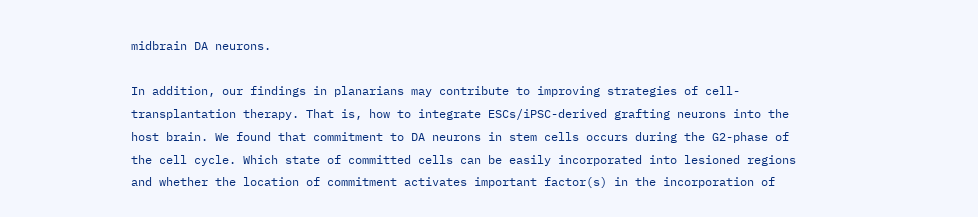midbrain DA neurons.

In addition, our findings in planarians may contribute to improving strategies of cell-transplantation therapy. That is, how to integrate ESCs/iPSC-derived grafting neurons into the host brain. We found that commitment to DA neurons in stem cells occurs during the G2-phase of the cell cycle. Which state of committed cells can be easily incorporated into lesioned regions and whether the location of commitment activates important factor(s) in the incorporation of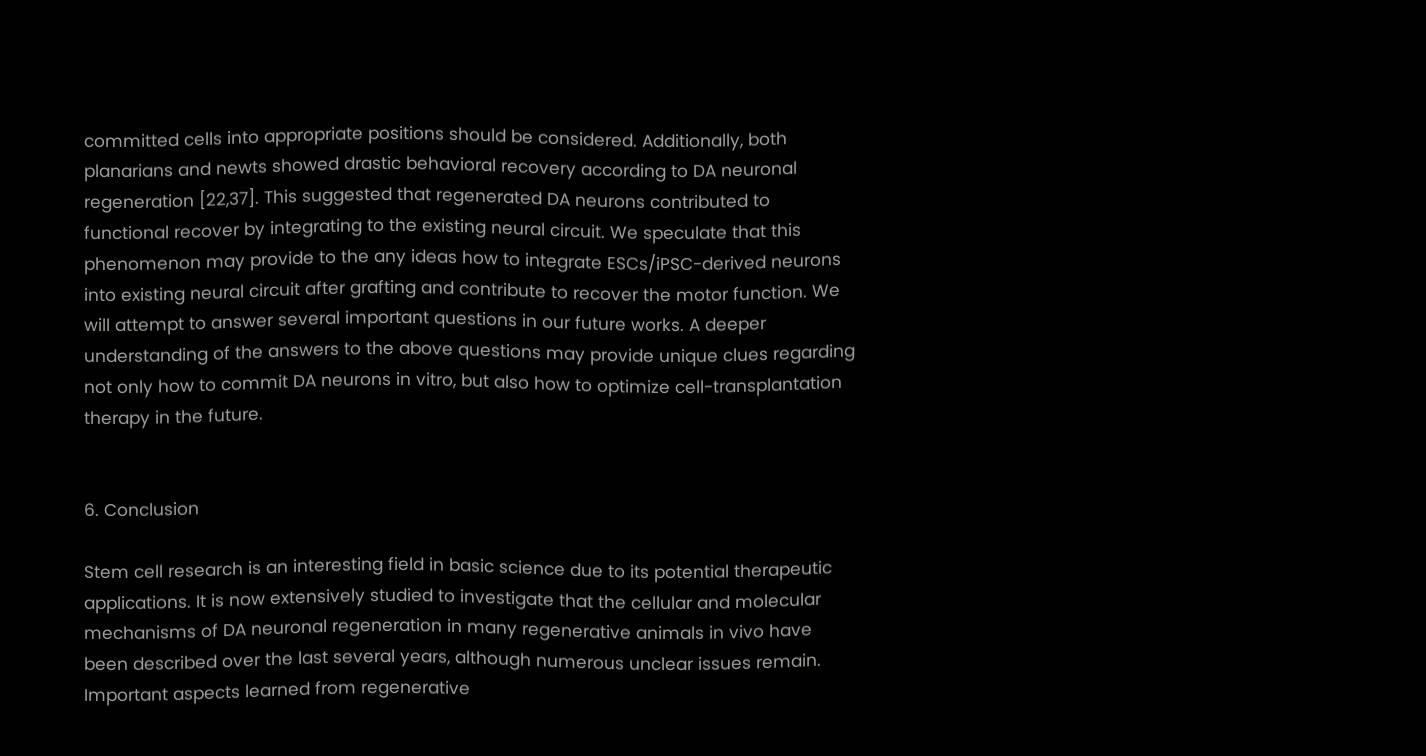committed cells into appropriate positions should be considered. Additionally, both planarians and newts showed drastic behavioral recovery according to DA neuronal regeneration [22,37]. This suggested that regenerated DA neurons contributed to functional recover by integrating to the existing neural circuit. We speculate that this phenomenon may provide to the any ideas how to integrate ESCs/iPSC-derived neurons into existing neural circuit after grafting and contribute to recover the motor function. We will attempt to answer several important questions in our future works. A deeper understanding of the answers to the above questions may provide unique clues regarding not only how to commit DA neurons in vitro, but also how to optimize cell-transplantation therapy in the future.


6. Conclusion

Stem cell research is an interesting field in basic science due to its potential therapeutic applications. It is now extensively studied to investigate that the cellular and molecular mechanisms of DA neuronal regeneration in many regenerative animals in vivo have been described over the last several years, although numerous unclear issues remain. Important aspects learned from regenerative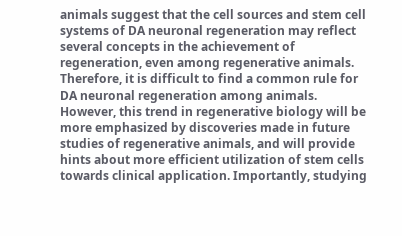animals suggest that the cell sources and stem cell systems of DA neuronal regeneration may reflect several concepts in the achievement of regeneration, even among regenerative animals. Therefore, it is difficult to find a common rule for DA neuronal regeneration among animals. However, this trend in regenerative biology will be more emphasized by discoveries made in future studies of regenerative animals, and will provide hints about more efficient utilization of stem cells towards clinical application. Importantly, studying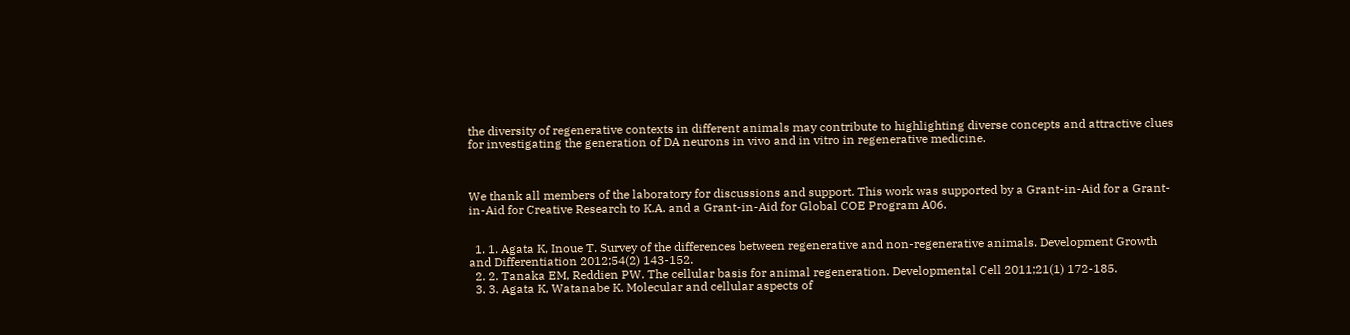the diversity of regenerative contexts in different animals may contribute to highlighting diverse concepts and attractive clues for investigating the generation of DA neurons in vivo and in vitro in regenerative medicine.



We thank all members of the laboratory for discussions and support. This work was supported by a Grant-in-Aid for a Grant-in-Aid for Creative Research to K.A. and a Grant-in-Aid for Global COE Program A06.


  1. 1. Agata K, Inoue T. Survey of the differences between regenerative and non-regenerative animals. Development Growth and Differentiation 2012;54(2) 143-152.
  2. 2. Tanaka EM, Reddien PW. The cellular basis for animal regeneration. Developmental Cell 2011;21(1) 172-185.
  3. 3. Agata K, Watanabe K. Molecular and cellular aspects of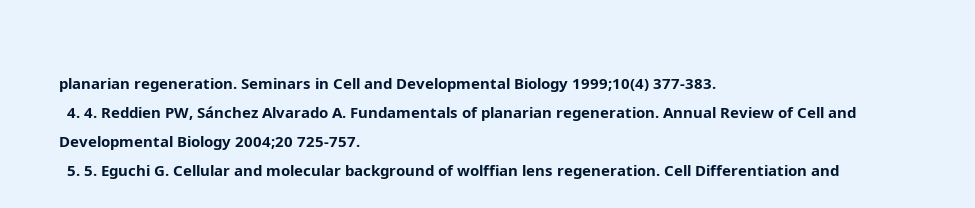planarian regeneration. Seminars in Cell and Developmental Biology 1999;10(4) 377-383.
  4. 4. Reddien PW, Sánchez Alvarado A. Fundamentals of planarian regeneration. Annual Review of Cell and Developmental Biology 2004;20 725-757.
  5. 5. Eguchi G. Cellular and molecular background of wolffian lens regeneration. Cell Differentiation and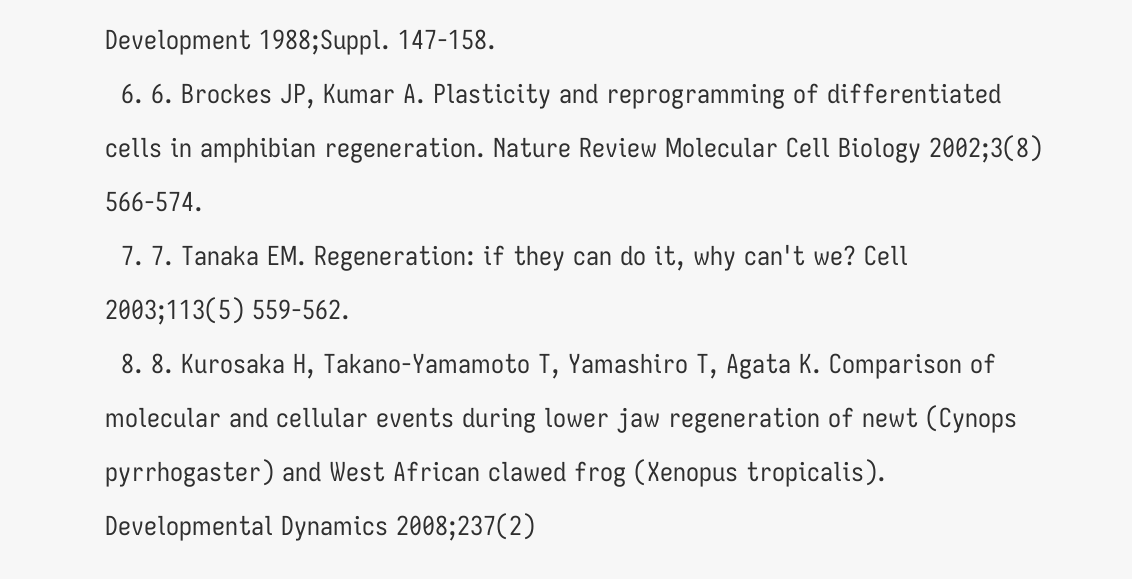Development 1988;Suppl. 147-158.
  6. 6. Brockes JP, Kumar A. Plasticity and reprogramming of differentiated cells in amphibian regeneration. Nature Review Molecular Cell Biology 2002;3(8) 566-574.
  7. 7. Tanaka EM. Regeneration: if they can do it, why can't we? Cell 2003;113(5) 559-562.
  8. 8. Kurosaka H, Takano-Yamamoto T, Yamashiro T, Agata K. Comparison of molecular and cellular events during lower jaw regeneration of newt (Cynops pyrrhogaster) and West African clawed frog (Xenopus tropicalis). Developmental Dynamics 2008;237(2)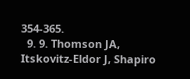354-365.
  9. 9. Thomson JA, Itskovitz-Eldor J, Shapiro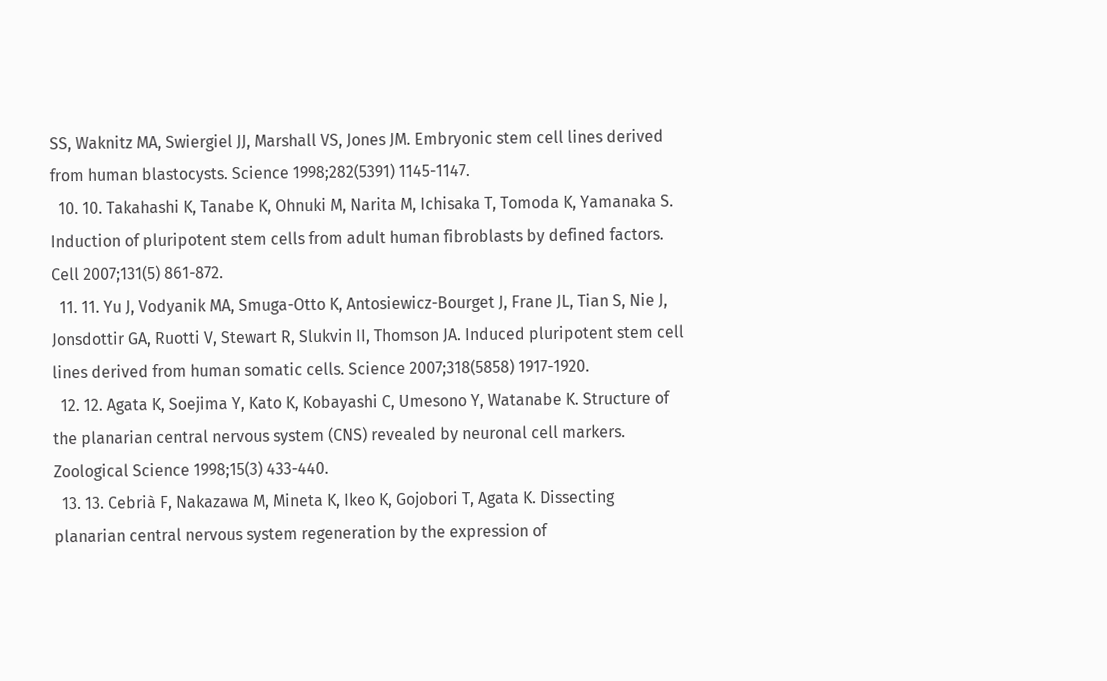SS, Waknitz MA, Swiergiel JJ, Marshall VS, Jones JM. Embryonic stem cell lines derived from human blastocysts. Science 1998;282(5391) 1145-1147.
  10. 10. Takahashi K, Tanabe K, Ohnuki M, Narita M, Ichisaka T, Tomoda K, Yamanaka S. Induction of pluripotent stem cells from adult human fibroblasts by defined factors. Cell 2007;131(5) 861-872.
  11. 11. Yu J, Vodyanik MA, Smuga-Otto K, Antosiewicz-Bourget J, Frane JL, Tian S, Nie J, Jonsdottir GA, Ruotti V, Stewart R, Slukvin II, Thomson JA. Induced pluripotent stem cell lines derived from human somatic cells. Science 2007;318(5858) 1917-1920.
  12. 12. Agata K, Soejima Y, Kato K, Kobayashi C, Umesono Y, Watanabe K. Structure of the planarian central nervous system (CNS) revealed by neuronal cell markers. Zoological Science 1998;15(3) 433-440.
  13. 13. Cebrià F, Nakazawa M, Mineta K, Ikeo K, Gojobori T, Agata K. Dissecting planarian central nervous system regeneration by the expression of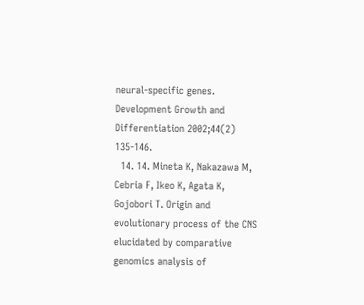neural-specific genes. Development Growth and Differentiation 2002;44(2) 135-146.
  14. 14. Mineta K, Nakazawa M, Cebria F, Ikeo K, Agata K, Gojobori T. Origin and evolutionary process of the CNS elucidated by comparative genomics analysis of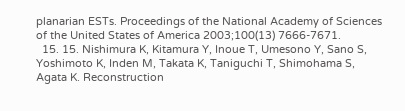planarian ESTs. Proceedings of the National Academy of Sciences of the United States of America 2003;100(13) 7666-7671.
  15. 15. Nishimura K, Kitamura Y, Inoue T, Umesono Y, Sano S, Yoshimoto K, Inden M, Takata K, Taniguchi T, Shimohama S, Agata K. Reconstruction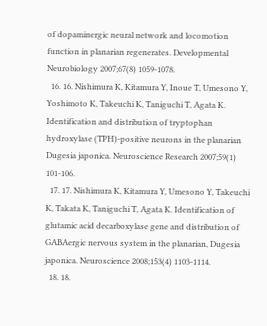of dopaminergic neural network and locomotion function in planarian regenerates. Developmental Neurobiology 2007;67(8) 1059-1078.
  16. 16. Nishimura K, Kitamura Y, Inoue T, Umesono Y, Yoshimoto K, Takeuchi K, Taniguchi T, Agata K. Identification and distribution of tryptophan hydroxylase (TPH)-positive neurons in the planarian Dugesia japonica. Neuroscience Research 2007;59(1) 101-106.
  17. 17. Nishimura K, Kitamura Y, Umesono Y, Takeuchi K, Takata K, Taniguchi T, Agata K. Identification of glutamic acid decarboxylase gene and distribution of GABAergic nervous system in the planarian, Dugesia japonica. Neuroscience 2008;153(4) 1103-1114.
  18. 18.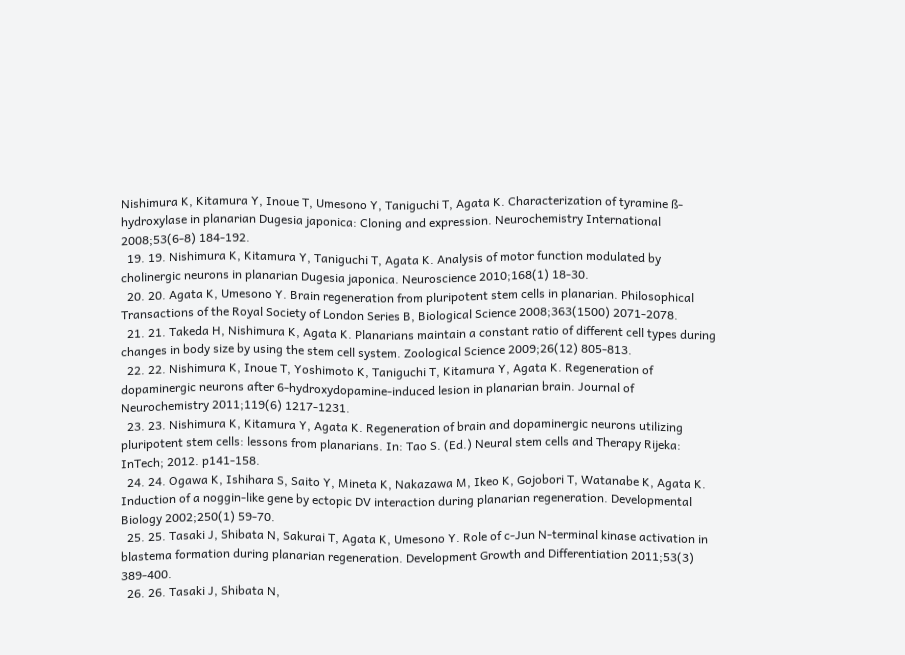Nishimura K, Kitamura Y, Inoue T, Umesono Y, Taniguchi T, Agata K. Characterization of tyramine ß-hydroxylase in planarian Dugesia japonica: Cloning and expression. Neurochemistry International 2008;53(6-8) 184-192.
  19. 19. Nishimura K, Kitamura Y, Taniguchi T, Agata K. Analysis of motor function modulated by cholinergic neurons in planarian Dugesia japonica. Neuroscience 2010;168(1) 18-30.
  20. 20. Agata K, Umesono Y. Brain regeneration from pluripotent stem cells in planarian. Philosophical Transactions of the Royal Society of London Series B, Biological Science 2008;363(1500) 2071-2078.
  21. 21. Takeda H, Nishimura K, Agata K. Planarians maintain a constant ratio of different cell types during changes in body size by using the stem cell system. Zoological Science 2009;26(12) 805-813.
  22. 22. Nishimura K, Inoue T, Yoshimoto K, Taniguchi T, Kitamura Y, Agata K. Regeneration of dopaminergic neurons after 6-hydroxydopamine-induced lesion in planarian brain. Journal of Neurochemistry 2011;119(6) 1217-1231.
  23. 23. Nishimura K, Kitamura Y, Agata K. Regeneration of brain and dopaminergic neurons utilizing pluripotent stem cells: lessons from planarians. In: Tao S. (Ed.) Neural stem cells and Therapy Rijeka: InTech; 2012. p141-158.
  24. 24. Ogawa K, Ishihara S, Saito Y, Mineta K, Nakazawa M, Ikeo K, Gojobori T, Watanabe K, Agata K. Induction of a noggin-like gene by ectopic DV interaction during planarian regeneration. Developmental Biology 2002;250(1) 59-70.
  25. 25. Tasaki J, Shibata N, Sakurai T, Agata K, Umesono Y. Role of c-Jun N-terminal kinase activation in blastema formation during planarian regeneration. Development Growth and Differentiation 2011;53(3) 389-400.
  26. 26. Tasaki J, Shibata N,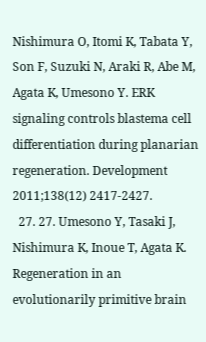Nishimura O, Itomi K, Tabata Y, Son F, Suzuki N, Araki R, Abe M, Agata K, Umesono Y. ERK signaling controls blastema cell differentiation during planarian regeneration. Development 2011;138(12) 2417-2427.
  27. 27. Umesono Y, Tasaki J, Nishimura K, Inoue T, Agata K. Regeneration in an evolutionarily primitive brain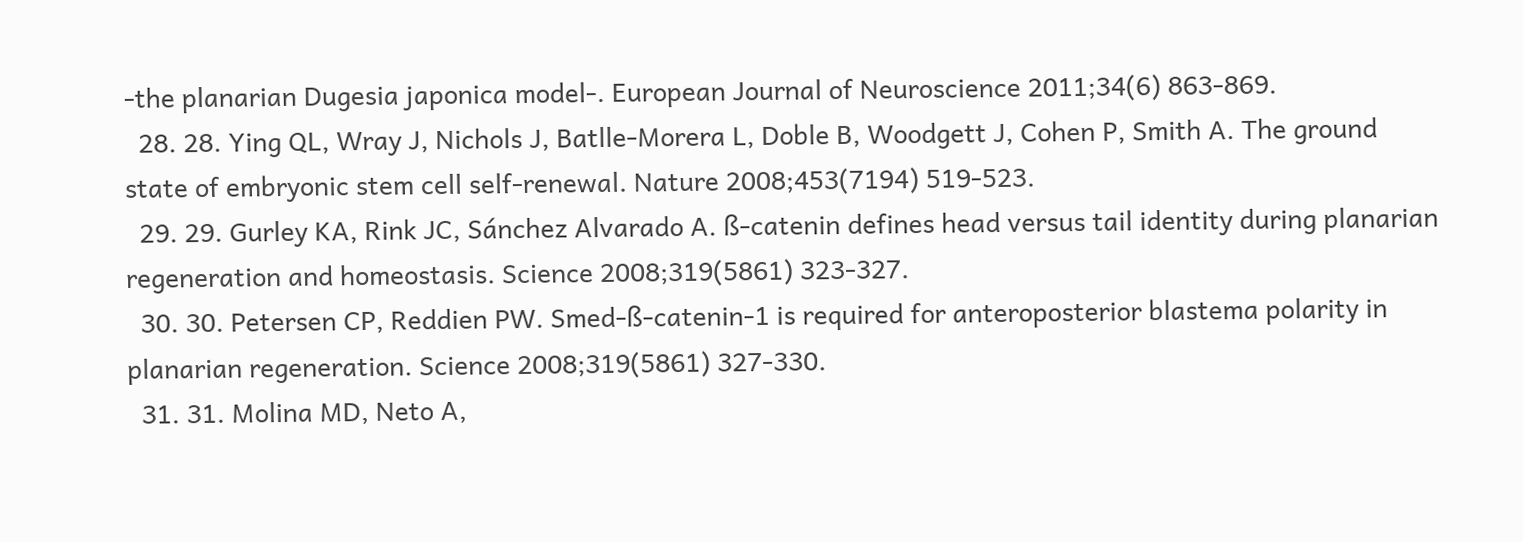-the planarian Dugesia japonica model-. European Journal of Neuroscience 2011;34(6) 863-869.
  28. 28. Ying QL, Wray J, Nichols J, Batlle-Morera L, Doble B, Woodgett J, Cohen P, Smith A. The ground state of embryonic stem cell self-renewal. Nature 2008;453(7194) 519-523.
  29. 29. Gurley KA, Rink JC, Sánchez Alvarado A. ß-catenin defines head versus tail identity during planarian regeneration and homeostasis. Science 2008;319(5861) 323-327.
  30. 30. Petersen CP, Reddien PW. Smed-ß-catenin-1 is required for anteroposterior blastema polarity in planarian regeneration. Science 2008;319(5861) 327-330.
  31. 31. Molina MD, Neto A,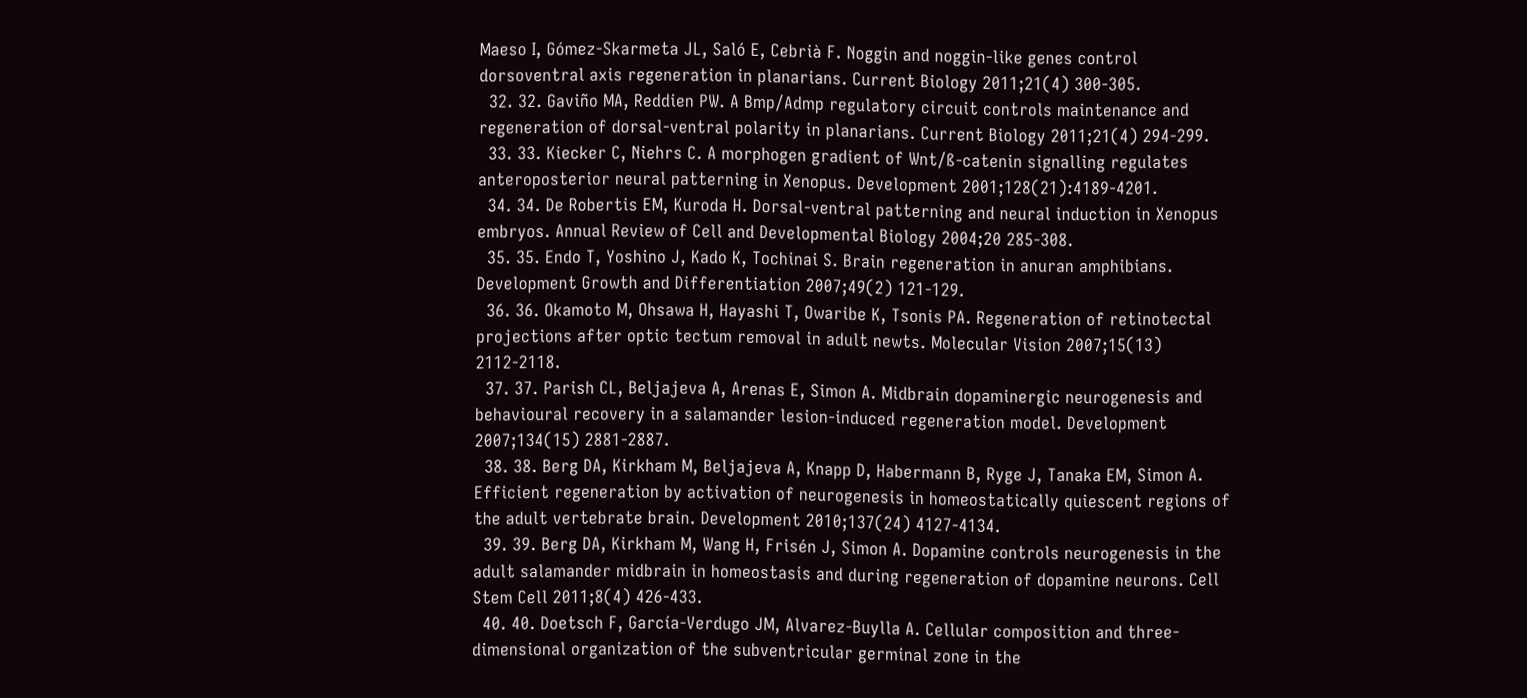Maeso I, Gómez-Skarmeta JL, Saló E, Cebrià F. Noggin and noggin-like genes control dorsoventral axis regeneration in planarians. Current Biology 2011;21(4) 300-305.
  32. 32. Gaviño MA, Reddien PW. A Bmp/Admp regulatory circuit controls maintenance and regeneration of dorsal-ventral polarity in planarians. Current Biology 2011;21(4) 294-299.
  33. 33. Kiecker C, Niehrs C. A morphogen gradient of Wnt/ß-catenin signalling regulates anteroposterior neural patterning in Xenopus. Development 2001;128(21):4189-4201.
  34. 34. De Robertis EM, Kuroda H. Dorsal-ventral patterning and neural induction in Xenopus embryos. Annual Review of Cell and Developmental Biology 2004;20 285-308.
  35. 35. Endo T, Yoshino J, Kado K, Tochinai S. Brain regeneration in anuran amphibians. Development Growth and Differentiation 2007;49(2) 121-129.
  36. 36. Okamoto M, Ohsawa H, Hayashi T, Owaribe K, Tsonis PA. Regeneration of retinotectal projections after optic tectum removal in adult newts. Molecular Vision 2007;15(13) 2112-2118.
  37. 37. Parish CL, Beljajeva A, Arenas E, Simon A. Midbrain dopaminergic neurogenesis and behavioural recovery in a salamander lesion-induced regeneration model. Development 2007;134(15) 2881-2887.
  38. 38. Berg DA, Kirkham M, Beljajeva A, Knapp D, Habermann B, Ryge J, Tanaka EM, Simon A. Efficient regeneration by activation of neurogenesis in homeostatically quiescent regions of the adult vertebrate brain. Development 2010;137(24) 4127-4134.
  39. 39. Berg DA, Kirkham M, Wang H, Frisén J, Simon A. Dopamine controls neurogenesis in the adult salamander midbrain in homeostasis and during regeneration of dopamine neurons. Cell Stem Cell 2011;8(4) 426-433.
  40. 40. Doetsch F, García-Verdugo JM, Alvarez-Buylla A. Cellular composition and three-dimensional organization of the subventricular germinal zone in the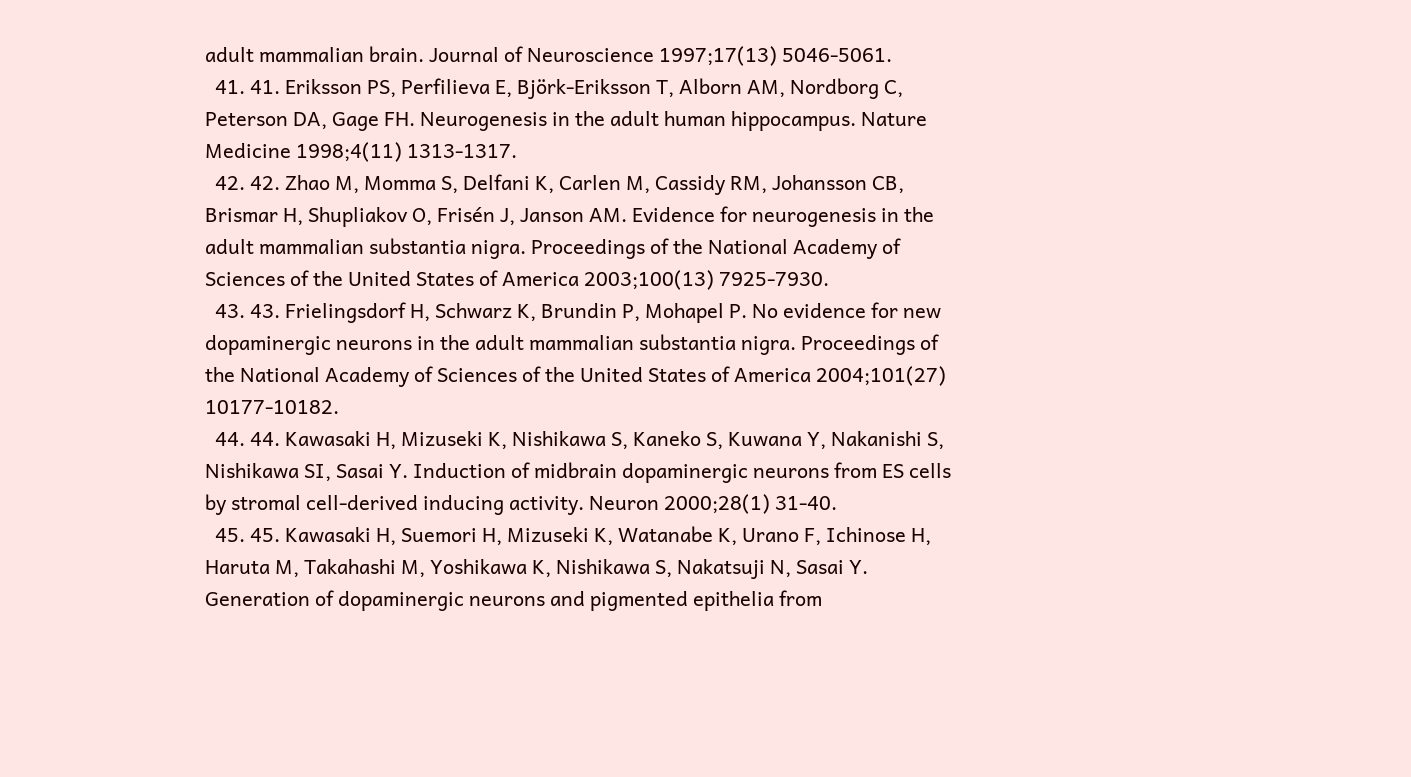adult mammalian brain. Journal of Neuroscience 1997;17(13) 5046-5061.
  41. 41. Eriksson PS, Perfilieva E, Björk-Eriksson T, Alborn AM, Nordborg C, Peterson DA, Gage FH. Neurogenesis in the adult human hippocampus. Nature Medicine 1998;4(11) 1313-1317.
  42. 42. Zhao M, Momma S, Delfani K, Carlen M, Cassidy RM, Johansson CB, Brismar H, Shupliakov O, Frisén J, Janson AM. Evidence for neurogenesis in the adult mammalian substantia nigra. Proceedings of the National Academy of Sciences of the United States of America 2003;100(13) 7925-7930.
  43. 43. Frielingsdorf H, Schwarz K, Brundin P, Mohapel P. No evidence for new dopaminergic neurons in the adult mammalian substantia nigra. Proceedings of the National Academy of Sciences of the United States of America 2004;101(27) 10177-10182.
  44. 44. Kawasaki H, Mizuseki K, Nishikawa S, Kaneko S, Kuwana Y, Nakanishi S, Nishikawa SI, Sasai Y. Induction of midbrain dopaminergic neurons from ES cells by stromal cell-derived inducing activity. Neuron 2000;28(1) 31-40.
  45. 45. Kawasaki H, Suemori H, Mizuseki K, Watanabe K, Urano F, Ichinose H, Haruta M, Takahashi M, Yoshikawa K, Nishikawa S, Nakatsuji N, Sasai Y. Generation of dopaminergic neurons and pigmented epithelia from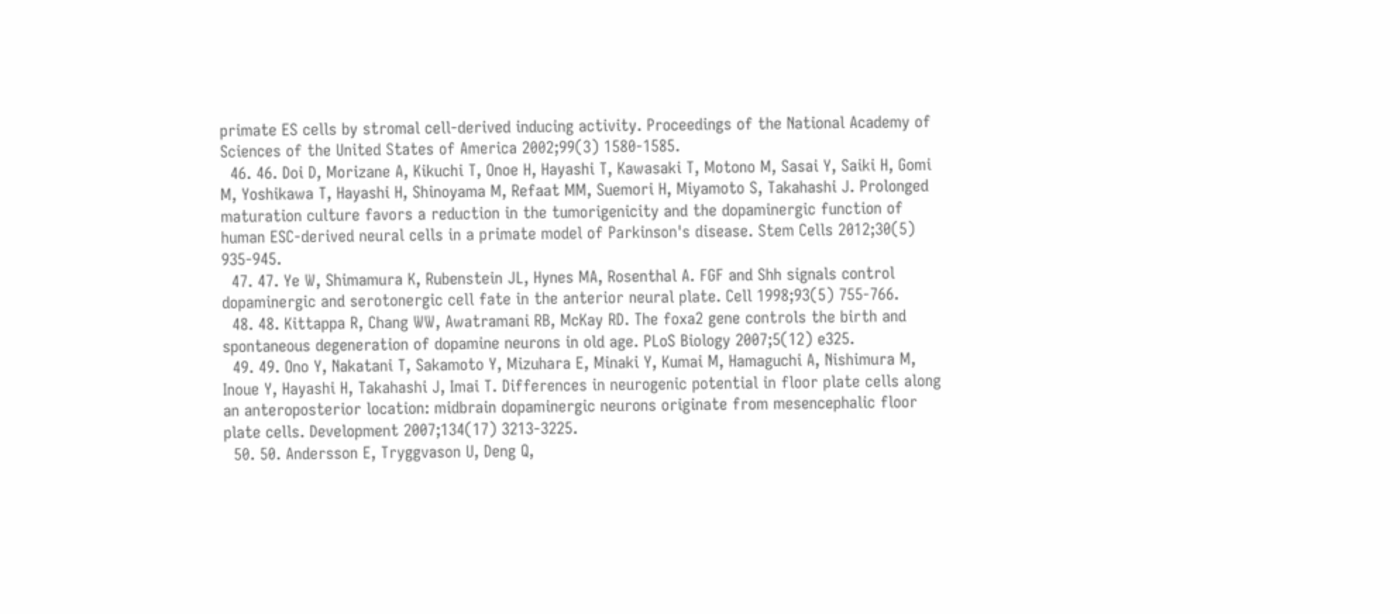primate ES cells by stromal cell-derived inducing activity. Proceedings of the National Academy of Sciences of the United States of America 2002;99(3) 1580-1585.
  46. 46. Doi D, Morizane A, Kikuchi T, Onoe H, Hayashi T, Kawasaki T, Motono M, Sasai Y, Saiki H, Gomi M, Yoshikawa T, Hayashi H, Shinoyama M, Refaat MM, Suemori H, Miyamoto S, Takahashi J. Prolonged maturation culture favors a reduction in the tumorigenicity and the dopaminergic function of human ESC-derived neural cells in a primate model of Parkinson's disease. Stem Cells 2012;30(5) 935-945.
  47. 47. Ye W, Shimamura K, Rubenstein JL, Hynes MA, Rosenthal A. FGF and Shh signals control dopaminergic and serotonergic cell fate in the anterior neural plate. Cell 1998;93(5) 755-766.
  48. 48. Kittappa R, Chang WW, Awatramani RB, McKay RD. The foxa2 gene controls the birth and spontaneous degeneration of dopamine neurons in old age. PLoS Biology 2007;5(12) e325.
  49. 49. Ono Y, Nakatani T, Sakamoto Y, Mizuhara E, Minaki Y, Kumai M, Hamaguchi A, Nishimura M, Inoue Y, Hayashi H, Takahashi J, Imai T. Differences in neurogenic potential in floor plate cells along an anteroposterior location: midbrain dopaminergic neurons originate from mesencephalic floor plate cells. Development 2007;134(17) 3213-3225.
  50. 50. Andersson E, Tryggvason U, Deng Q,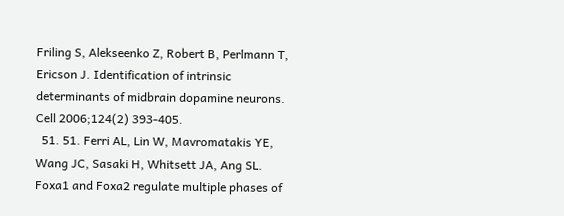Friling S, Alekseenko Z, Robert B, Perlmann T, Ericson J. Identification of intrinsic determinants of midbrain dopamine neurons. Cell 2006;124(2) 393-405.
  51. 51. Ferri AL, Lin W, Mavromatakis YE, Wang JC, Sasaki H, Whitsett JA, Ang SL. Foxa1 and Foxa2 regulate multiple phases of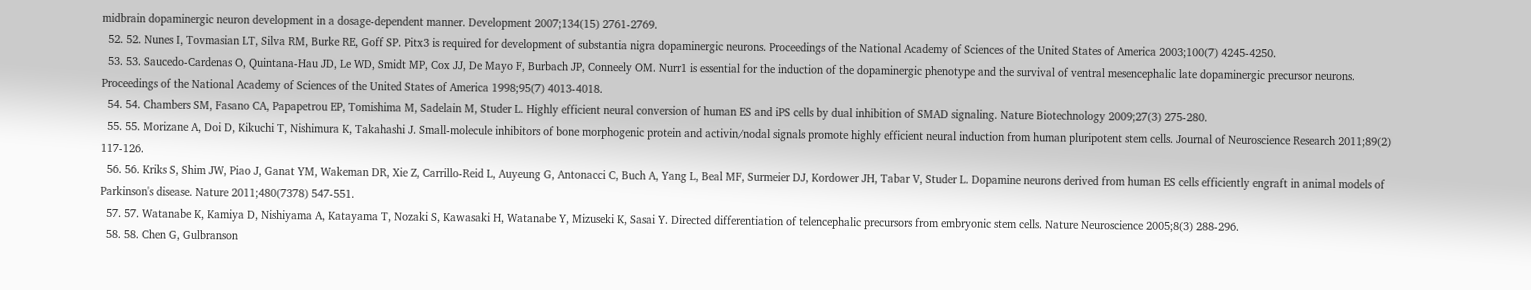midbrain dopaminergic neuron development in a dosage-dependent manner. Development 2007;134(15) 2761-2769.
  52. 52. Nunes I, Tovmasian LT, Silva RM, Burke RE, Goff SP. Pitx3 is required for development of substantia nigra dopaminergic neurons. Proceedings of the National Academy of Sciences of the United States of America 2003;100(7) 4245-4250.
  53. 53. Saucedo-Cardenas O, Quintana-Hau JD, Le WD, Smidt MP, Cox JJ, De Mayo F, Burbach JP, Conneely OM. Nurr1 is essential for the induction of the dopaminergic phenotype and the survival of ventral mesencephalic late dopaminergic precursor neurons. Proceedings of the National Academy of Sciences of the United States of America 1998;95(7) 4013-4018.
  54. 54. Chambers SM, Fasano CA, Papapetrou EP, Tomishima M, Sadelain M, Studer L. Highly efficient neural conversion of human ES and iPS cells by dual inhibition of SMAD signaling. Nature Biotechnology 2009;27(3) 275-280.
  55. 55. Morizane A, Doi D, Kikuchi T, Nishimura K, Takahashi J. Small-molecule inhibitors of bone morphogenic protein and activin/nodal signals promote highly efficient neural induction from human pluripotent stem cells. Journal of Neuroscience Research 2011;89(2) 117-126.
  56. 56. Kriks S, Shim JW, Piao J, Ganat YM, Wakeman DR, Xie Z, Carrillo-Reid L, Auyeung G, Antonacci C, Buch A, Yang L, Beal MF, Surmeier DJ, Kordower JH, Tabar V, Studer L. Dopamine neurons derived from human ES cells efficiently engraft in animal models of Parkinson's disease. Nature 2011;480(7378) 547-551.
  57. 57. Watanabe K, Kamiya D, Nishiyama A, Katayama T, Nozaki S, Kawasaki H, Watanabe Y, Mizuseki K, Sasai Y. Directed differentiation of telencephalic precursors from embryonic stem cells. Nature Neuroscience 2005;8(3) 288-296.
  58. 58. Chen G, Gulbranson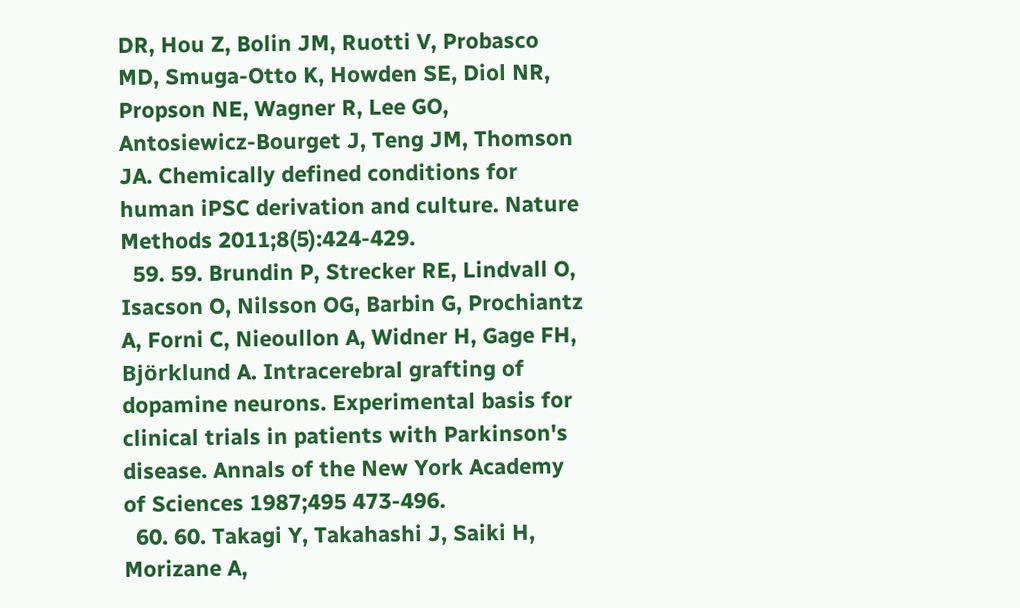DR, Hou Z, Bolin JM, Ruotti V, Probasco MD, Smuga-Otto K, Howden SE, Diol NR, Propson NE, Wagner R, Lee GO, Antosiewicz-Bourget J, Teng JM, Thomson JA. Chemically defined conditions for human iPSC derivation and culture. Nature Methods 2011;8(5):424-429.
  59. 59. Brundin P, Strecker RE, Lindvall O, Isacson O, Nilsson OG, Barbin G, Prochiantz A, Forni C, Nieoullon A, Widner H, Gage FH, Björklund A. Intracerebral grafting of dopamine neurons. Experimental basis for clinical trials in patients with Parkinson's disease. Annals of the New York Academy of Sciences 1987;495 473-496.
  60. 60. Takagi Y, Takahashi J, Saiki H, Morizane A,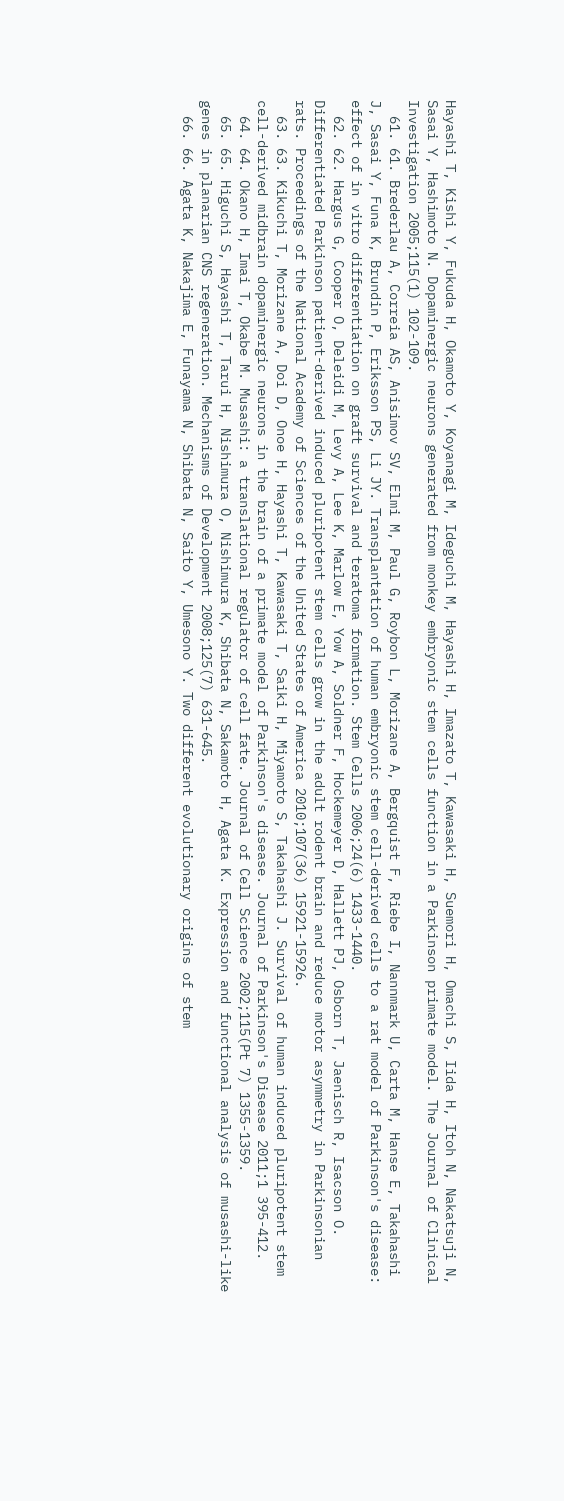Hayashi T, Kishi Y, Fukuda H, Okamoto Y, Koyanagi M, Ideguchi M, Hayashi H, Imazato T, Kawasaki H, Suemori H, Omachi S, Iida H, Itoh N, Nakatsuji N, Sasai Y, Hashimoto N. Dopaminergic neurons generated from monkey embryonic stem cells function in a Parkinson primate model. The Journal of Clinical Investigation 2005;115(1) 102-109.
  61. 61. Brederlau A, Correia AS, Anisimov SV, Elmi M, Paul G, Roybon L, Morizane A, Bergquist F, Riebe I, Nannmark U, Carta M, Hanse E, Takahashi J, Sasai Y, Funa K, Brundin P, Eriksson PS, Li JY. Transplantation of human embryonic stem cell-derived cells to a rat model of Parkinson's disease: effect of in vitro differentiation on graft survival and teratoma formation. Stem Cells 2006;24(6) 1433-1440.
  62. 62. Hargus G, Cooper O, Deleidi M, Levy A, Lee K, Marlow E, Yow A, Soldner F, Hockemeyer D, Hallett PJ, Osborn T, Jaenisch R, Isacson O. Differentiated Parkinson patient-derived induced pluripotent stem cells grow in the adult rodent brain and reduce motor asymmetry in Parkinsonian rats. Proceedings of the National Academy of Sciences of the United States of America 2010;107(36) 15921-15926.
  63. 63. Kikuchi T, Morizane A, Doi D, Onoe H, Hayashi T, Kawasaki T, Saiki H, Miyamoto S, Takahashi J. Survival of human induced pluripotent stem cell-derived midbrain dopaminergic neurons in the brain of a primate model of Parkinson's disease. Journal of Parkinson's Disease 2011;1 395-412.
  64. 64. Okano H, Imai T, Okabe M. Musashi: a translational regulator of cell fate. Journal of Cell Science 2002;115(Pt 7) 1355-1359.
  65. 65. Higuchi S, Hayashi T, Tarui H, Nishimura O, Nishimura K, Shibata N, Sakamoto H, Agata K. Expression and functional analysis of musashi-like genes in planarian CNS regeneration. Mechanisms of Development 2008;125(7) 631-645.
  66. 66. Agata K, Nakajima E, Funayama N, Shibata N, Saito Y, Umesono Y. Two different evolutionary origins of stem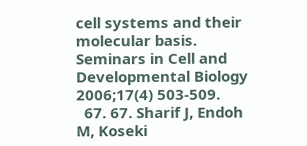cell systems and their molecular basis. Seminars in Cell and Developmental Biology 2006;17(4) 503-509.
  67. 67. Sharif J, Endoh M, Koseki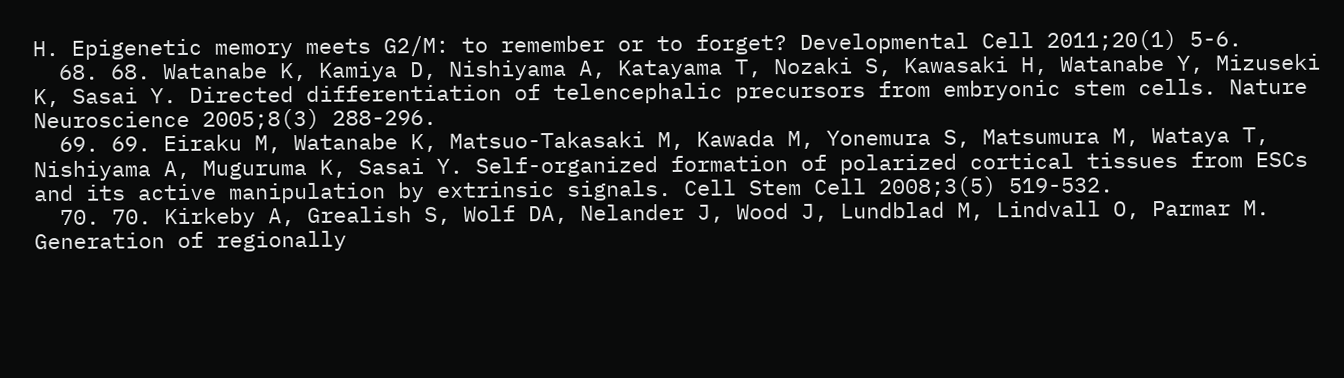H. Epigenetic memory meets G2/M: to remember or to forget? Developmental Cell 2011;20(1) 5-6.
  68. 68. Watanabe K, Kamiya D, Nishiyama A, Katayama T, Nozaki S, Kawasaki H, Watanabe Y, Mizuseki K, Sasai Y. Directed differentiation of telencephalic precursors from embryonic stem cells. Nature Neuroscience 2005;8(3) 288-296.
  69. 69. Eiraku M, Watanabe K, Matsuo-Takasaki M, Kawada M, Yonemura S, Matsumura M, Wataya T, Nishiyama A, Muguruma K, Sasai Y. Self-organized formation of polarized cortical tissues from ESCs and its active manipulation by extrinsic signals. Cell Stem Cell 2008;3(5) 519-532.
  70. 70. Kirkeby A, Grealish S, Wolf DA, Nelander J, Wood J, Lundblad M, Lindvall O, Parmar M. Generation of regionally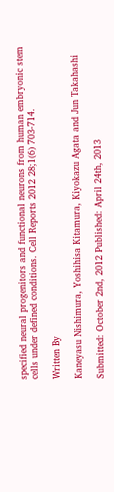specified neural progenitors and functional neurons from human embryonic stem cells under defined conditions. Cell Reports 2012 28;1(6) 703-714.

Written By

Kaneyasu Nishimura, Yoshihisa Kitamura, Kiyokazu Agata and Jun Takahashi

Submitted: October 2nd, 2012 Published: April 24th, 2013